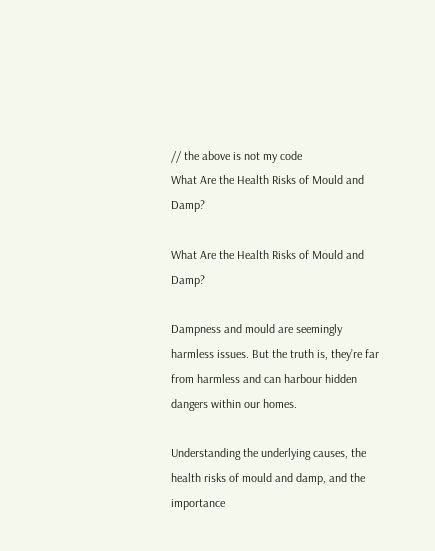// the above is not my code
What Are the Health Risks of Mould and Damp?

What Are the Health Risks of Mould and Damp?

Dampness and mould are seemingly harmless issues. But the truth is, they’re far from harmless and can harbour hidden dangers within our homes.

Understanding the underlying causes, the health risks of mould and damp, and the importance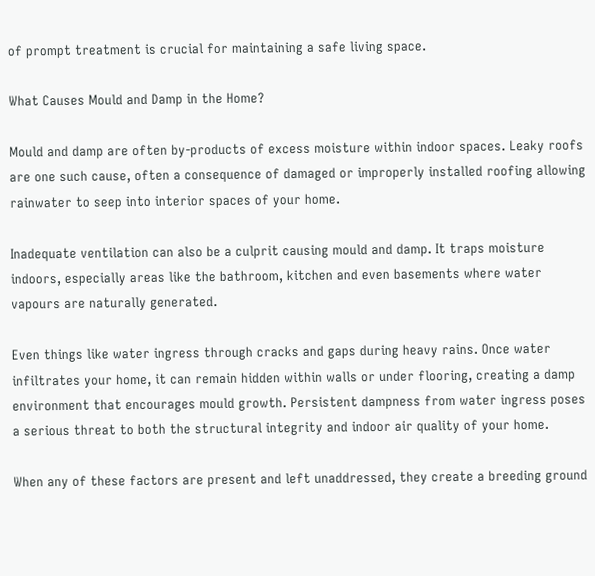of prompt treatment is crucial for maintaining a safe living space.

What Causes Mould and Damp in the Home?

Mould and damp are often by-products of excess moisture within indoor spaces. Leaky roofs are one such cause, often a consequence of damaged or improperly installed roofing allowing rainwater to seep into interior spaces of your home.

Inadequate ventilation can also be a culprit causing mould and damp. It traps moisture indoors, especially areas like the bathroom, kitchen and even basements where water vapours are naturally generated.

Even things like water ingress through cracks and gaps during heavy rains. Once water infiltrates your home, it can remain hidden within walls or under flooring, creating a damp environment that encourages mould growth. Persistent dampness from water ingress poses a serious threat to both the structural integrity and indoor air quality of your home.

When any of these factors are present and left unaddressed, they create a breeding ground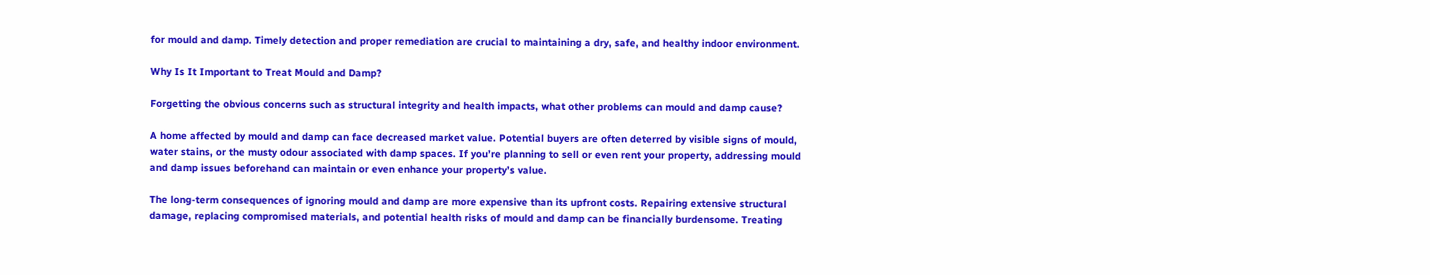for mould and damp. Timely detection and proper remediation are crucial to maintaining a dry, safe, and healthy indoor environment.

Why Is It Important to Treat Mould and Damp?

Forgetting the obvious concerns such as structural integrity and health impacts, what other problems can mould and damp cause?

A home affected by mould and damp can face decreased market value. Potential buyers are often deterred by visible signs of mould, water stains, or the musty odour associated with damp spaces. If you’re planning to sell or even rent your property, addressing mould and damp issues beforehand can maintain or even enhance your property’s value.

The long-term consequences of ignoring mould and damp are more expensive than its upfront costs. Repairing extensive structural damage, replacing compromised materials, and potential health risks of mould and damp can be financially burdensome. Treating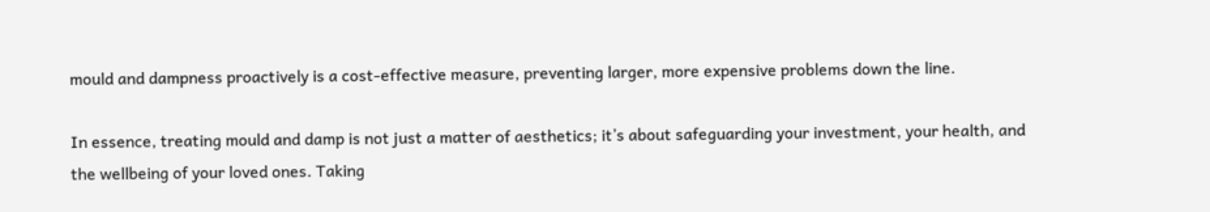mould and dampness proactively is a cost-effective measure, preventing larger, more expensive problems down the line.

In essence, treating mould and damp is not just a matter of aesthetics; it’s about safeguarding your investment, your health, and the wellbeing of your loved ones. Taking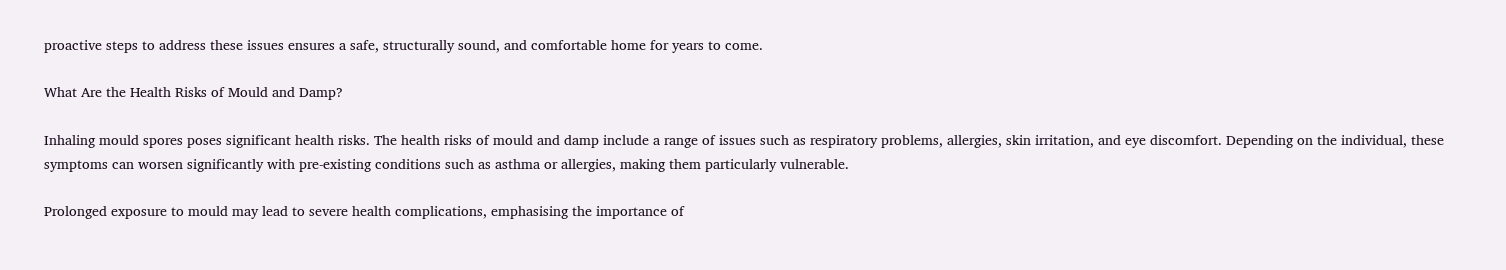proactive steps to address these issues ensures a safe, structurally sound, and comfortable home for years to come.

What Are the Health Risks of Mould and Damp?

Inhaling mould spores poses significant health risks. The health risks of mould and damp include a range of issues such as respiratory problems, allergies, skin irritation, and eye discomfort. Depending on the individual, these symptoms can worsen significantly with pre-existing conditions such as asthma or allergies, making them particularly vulnerable.

Prolonged exposure to mould may lead to severe health complications, emphasising the importance of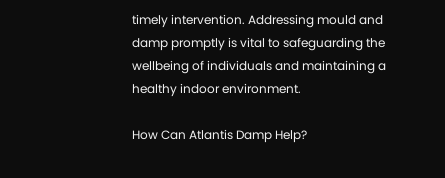timely intervention. Addressing mould and damp promptly is vital to safeguarding the wellbeing of individuals and maintaining a healthy indoor environment.

How Can Atlantis Damp Help?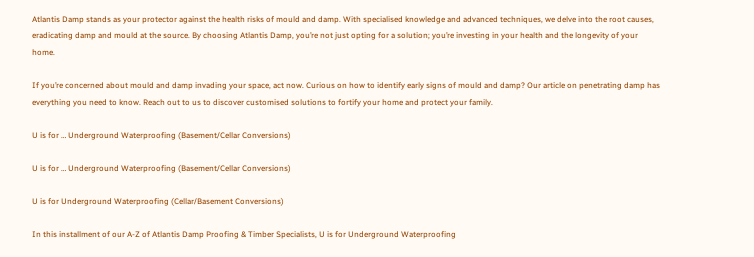Atlantis Damp stands as your protector against the health risks of mould and damp. With specialised knowledge and advanced techniques, we delve into the root causes, eradicating damp and mould at the source. By choosing Atlantis Damp, you’re not just opting for a solution; you’re investing in your health and the longevity of your home.

If you’re concerned about mould and damp invading your space, act now. Curious on how to identify early signs of mould and damp? Our article on penetrating damp has everything you need to know. Reach out to us to discover customised solutions to fortify your home and protect your family.

U is for … Underground Waterproofing (Basement/Cellar Conversions)

U is for … Underground Waterproofing (Basement/Cellar Conversions)

U is for Underground Waterproofing (Cellar/Basement Conversions)

In this installment of our A-Z of Atlantis Damp Proofing & Timber Specialists, U is for Underground Waterproofing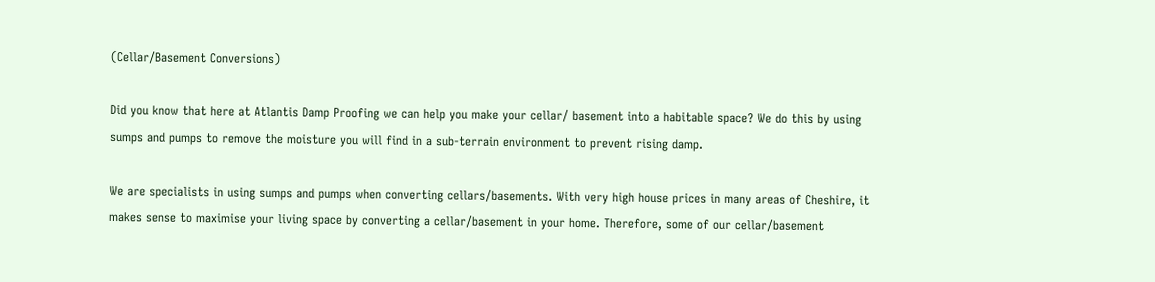(Cellar/Basement Conversions)

Did you know that here at Atlantis Damp Proofing we can help you make your cellar/ basement into a habitable space? We do this by using sumps and pumps to remove the moisture you will find in a sub-terrain environment to prevent rising damp.

We are specialists in using sumps and pumps when converting cellars/basements. With very high house prices in many areas of Cheshire, it makes sense to maximise your living space by converting a cellar/basement in your home. Therefore, some of our cellar/basement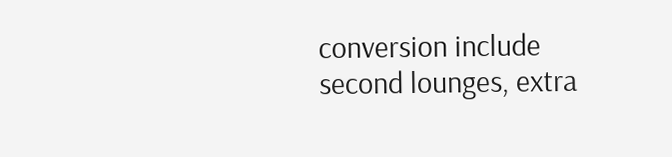conversion include second lounges, extra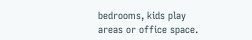bedrooms, kids play areas or office space.